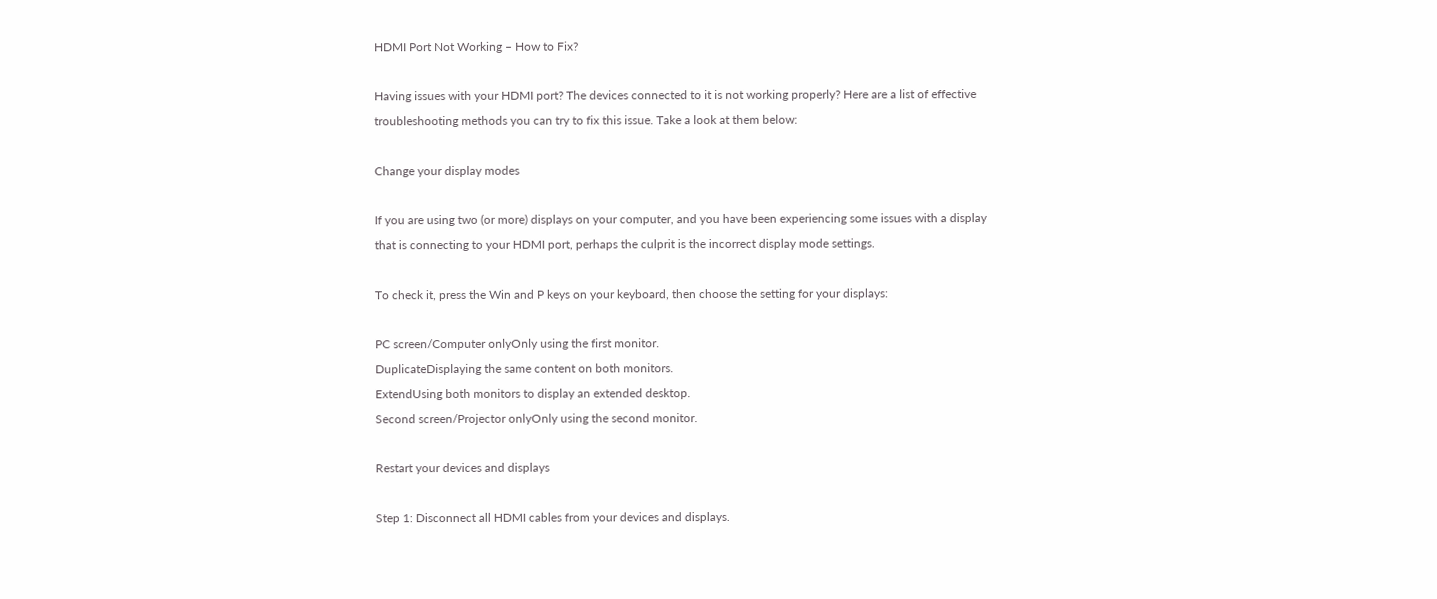HDMI Port Not Working – How to Fix?

Having issues with your HDMI port? The devices connected to it is not working properly? Here are a list of effective troubleshooting methods you can try to fix this issue. Take a look at them below:

Change your display modes

If you are using two (or more) displays on your computer, and you have been experiencing some issues with a display that is connecting to your HDMI port, perhaps the culprit is the incorrect display mode settings.

To check it, press the Win and P keys on your keyboard, then choose the setting for your displays:

PC screen/Computer onlyOnly using the first monitor.
DuplicateDisplaying the same content on both monitors.
ExtendUsing both monitors to display an extended desktop.
Second screen/Projector onlyOnly using the second monitor.

Restart your devices and displays

Step 1: Disconnect all HDMI cables from your devices and displays.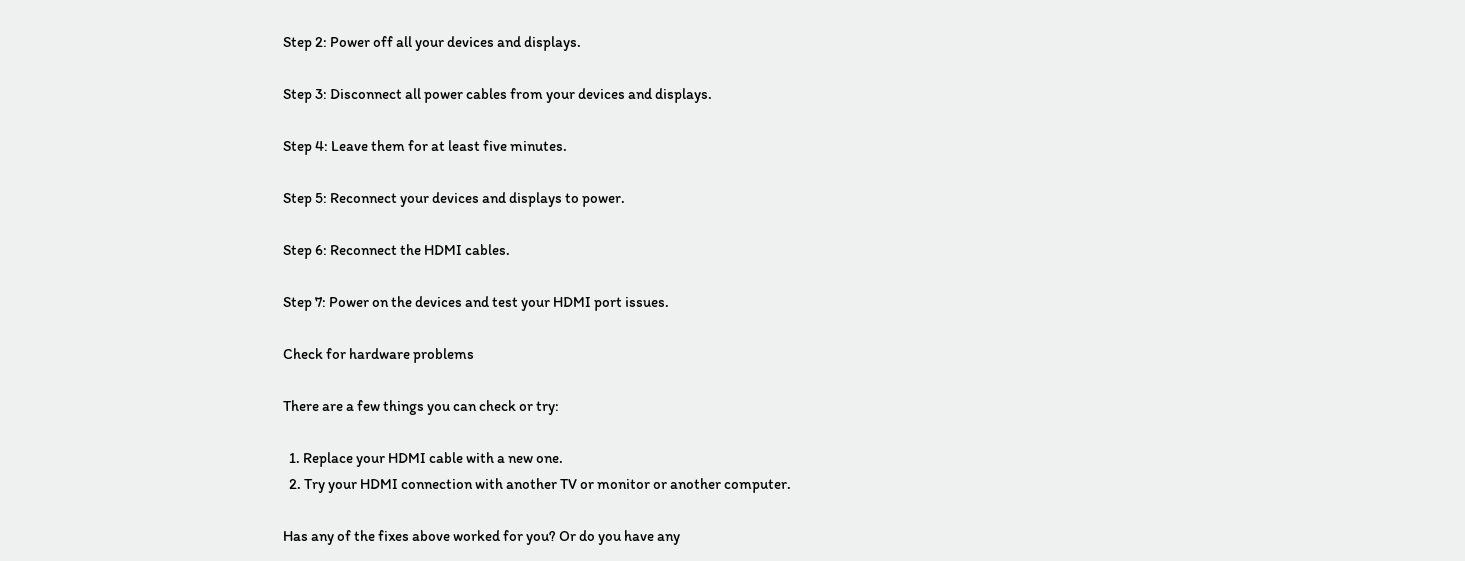Step 2: Power off all your devices and displays.

Step 3: Disconnect all power cables from your devices and displays.

Step 4: Leave them for at least five minutes.

Step 5: Reconnect your devices and displays to power.

Step 6: Reconnect the HDMI cables.

Step 7: Power on the devices and test your HDMI port issues.

Check for hardware problems

There are a few things you can check or try:

  1. Replace your HDMI cable with a new one.
  2. Try your HDMI connection with another TV or monitor or another computer.

Has any of the fixes above worked for you? Or do you have any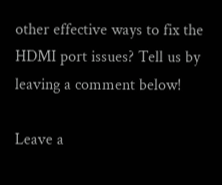other effective ways to fix the HDMI port issues? Tell us by leaving a comment below!

Leave a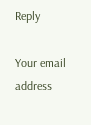Reply

Your email address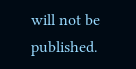will not be published.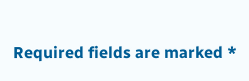Required fields are marked *